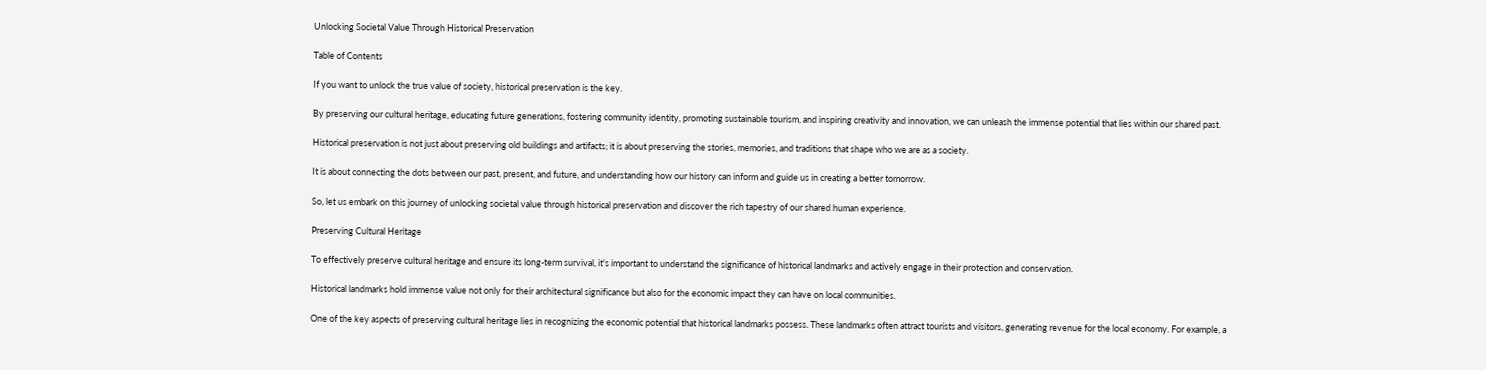Unlocking Societal Value Through Historical Preservation

Table of Contents

If you want to unlock the true value of society, historical preservation is the key.

By preserving our cultural heritage, educating future generations, fostering community identity, promoting sustainable tourism, and inspiring creativity and innovation, we can unleash the immense potential that lies within our shared past.

Historical preservation is not just about preserving old buildings and artifacts; it is about preserving the stories, memories, and traditions that shape who we are as a society.

It is about connecting the dots between our past, present, and future, and understanding how our history can inform and guide us in creating a better tomorrow.

So, let us embark on this journey of unlocking societal value through historical preservation and discover the rich tapestry of our shared human experience.

Preserving Cultural Heritage

To effectively preserve cultural heritage and ensure its long-term survival, it's important to understand the significance of historical landmarks and actively engage in their protection and conservation.

Historical landmarks hold immense value not only for their architectural significance but also for the economic impact they can have on local communities.

One of the key aspects of preserving cultural heritage lies in recognizing the economic potential that historical landmarks possess. These landmarks often attract tourists and visitors, generating revenue for the local economy. For example, a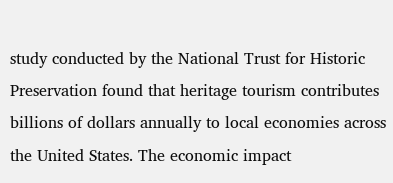study conducted by the National Trust for Historic Preservation found that heritage tourism contributes billions of dollars annually to local economies across the United States. The economic impact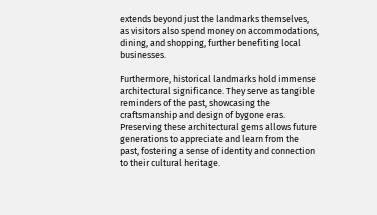extends beyond just the landmarks themselves, as visitors also spend money on accommodations, dining, and shopping, further benefiting local businesses.

Furthermore, historical landmarks hold immense architectural significance. They serve as tangible reminders of the past, showcasing the craftsmanship and design of bygone eras. Preserving these architectural gems allows future generations to appreciate and learn from the past, fostering a sense of identity and connection to their cultural heritage.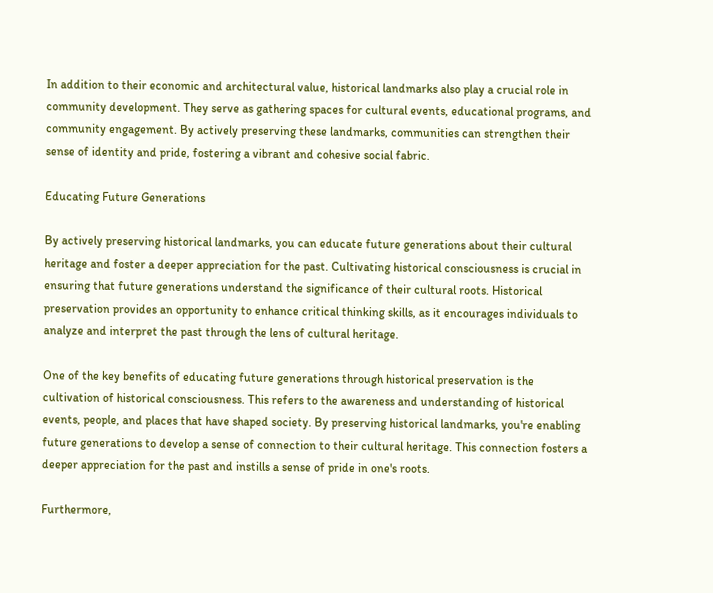In addition to their economic and architectural value, historical landmarks also play a crucial role in community development. They serve as gathering spaces for cultural events, educational programs, and community engagement. By actively preserving these landmarks, communities can strengthen their sense of identity and pride, fostering a vibrant and cohesive social fabric.

Educating Future Generations

By actively preserving historical landmarks, you can educate future generations about their cultural heritage and foster a deeper appreciation for the past. Cultivating historical consciousness is crucial in ensuring that future generations understand the significance of their cultural roots. Historical preservation provides an opportunity to enhance critical thinking skills, as it encourages individuals to analyze and interpret the past through the lens of cultural heritage.

One of the key benefits of educating future generations through historical preservation is the cultivation of historical consciousness. This refers to the awareness and understanding of historical events, people, and places that have shaped society. By preserving historical landmarks, you're enabling future generations to develop a sense of connection to their cultural heritage. This connection fosters a deeper appreciation for the past and instills a sense of pride in one's roots.

Furthermore,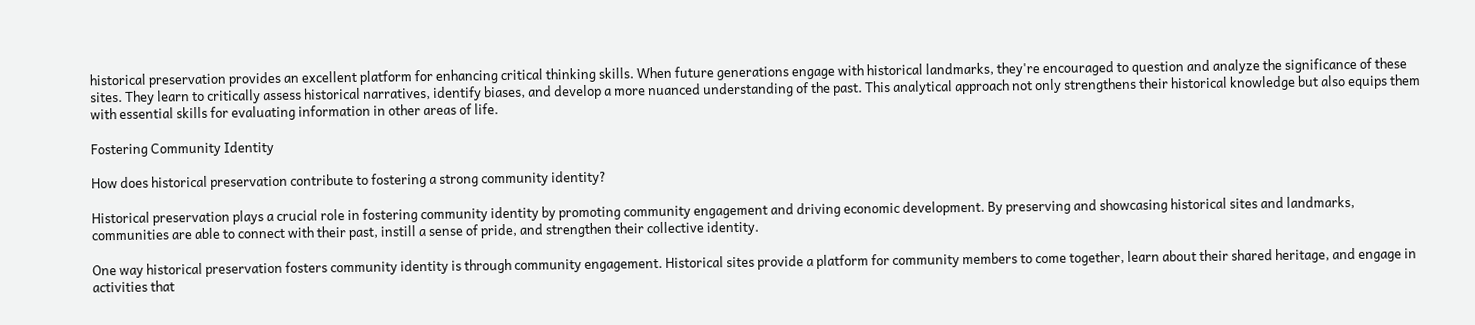historical preservation provides an excellent platform for enhancing critical thinking skills. When future generations engage with historical landmarks, they're encouraged to question and analyze the significance of these sites. They learn to critically assess historical narratives, identify biases, and develop a more nuanced understanding of the past. This analytical approach not only strengthens their historical knowledge but also equips them with essential skills for evaluating information in other areas of life.

Fostering Community Identity

How does historical preservation contribute to fostering a strong community identity?

Historical preservation plays a crucial role in fostering community identity by promoting community engagement and driving economic development. By preserving and showcasing historical sites and landmarks, communities are able to connect with their past, instill a sense of pride, and strengthen their collective identity.

One way historical preservation fosters community identity is through community engagement. Historical sites provide a platform for community members to come together, learn about their shared heritage, and engage in activities that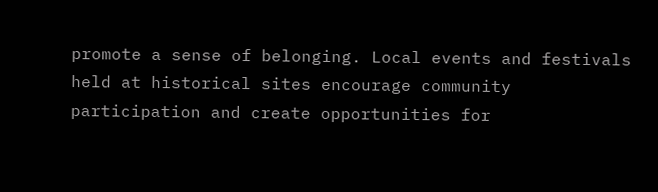promote a sense of belonging. Local events and festivals held at historical sites encourage community participation and create opportunities for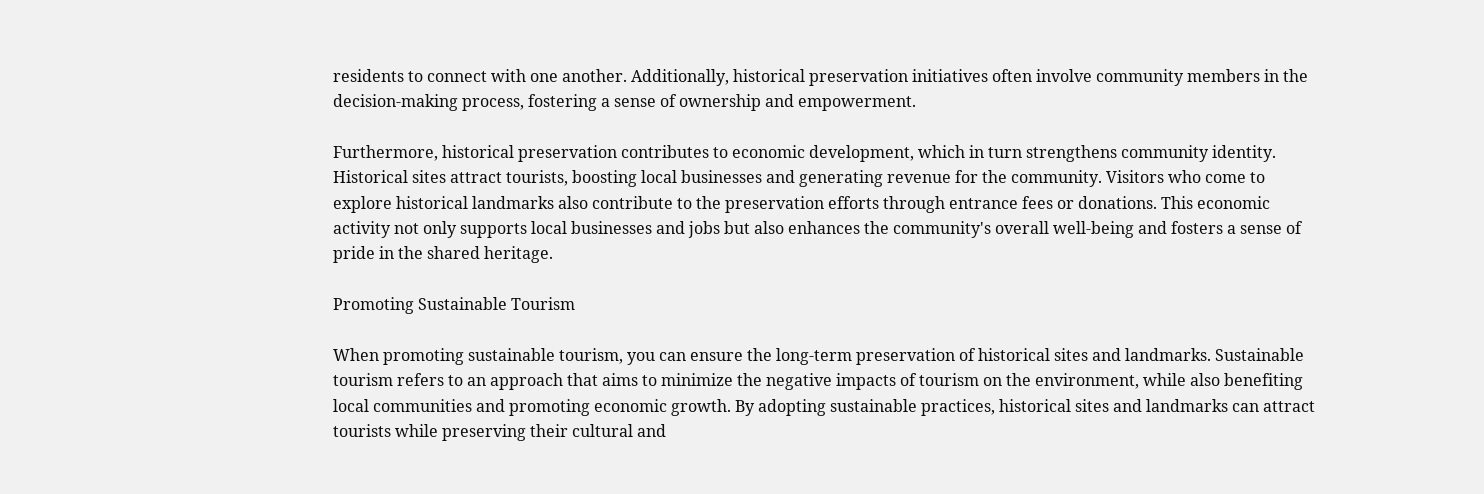residents to connect with one another. Additionally, historical preservation initiatives often involve community members in the decision-making process, fostering a sense of ownership and empowerment.

Furthermore, historical preservation contributes to economic development, which in turn strengthens community identity. Historical sites attract tourists, boosting local businesses and generating revenue for the community. Visitors who come to explore historical landmarks also contribute to the preservation efforts through entrance fees or donations. This economic activity not only supports local businesses and jobs but also enhances the community's overall well-being and fosters a sense of pride in the shared heritage.

Promoting Sustainable Tourism

When promoting sustainable tourism, you can ensure the long-term preservation of historical sites and landmarks. Sustainable tourism refers to an approach that aims to minimize the negative impacts of tourism on the environment, while also benefiting local communities and promoting economic growth. By adopting sustainable practices, historical sites and landmarks can attract tourists while preserving their cultural and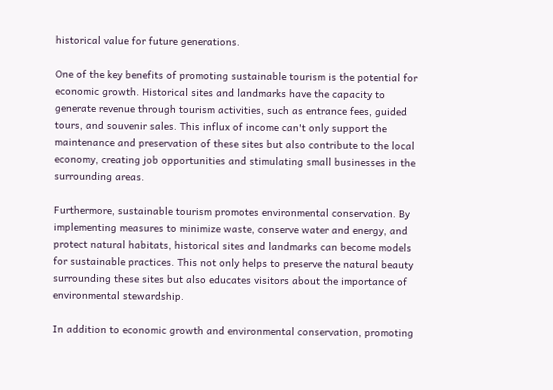historical value for future generations.

One of the key benefits of promoting sustainable tourism is the potential for economic growth. Historical sites and landmarks have the capacity to generate revenue through tourism activities, such as entrance fees, guided tours, and souvenir sales. This influx of income can't only support the maintenance and preservation of these sites but also contribute to the local economy, creating job opportunities and stimulating small businesses in the surrounding areas.

Furthermore, sustainable tourism promotes environmental conservation. By implementing measures to minimize waste, conserve water and energy, and protect natural habitats, historical sites and landmarks can become models for sustainable practices. This not only helps to preserve the natural beauty surrounding these sites but also educates visitors about the importance of environmental stewardship.

In addition to economic growth and environmental conservation, promoting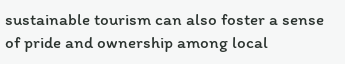sustainable tourism can also foster a sense of pride and ownership among local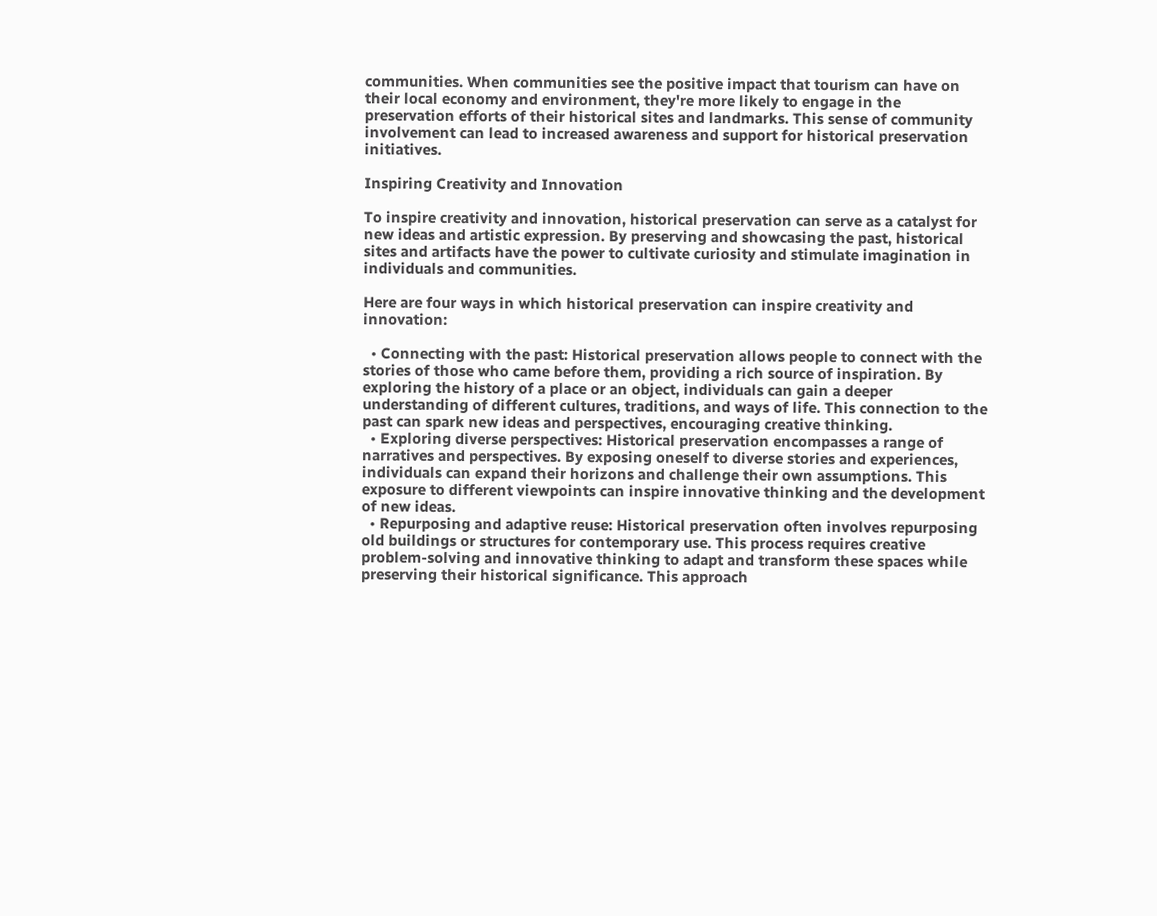communities. When communities see the positive impact that tourism can have on their local economy and environment, they're more likely to engage in the preservation efforts of their historical sites and landmarks. This sense of community involvement can lead to increased awareness and support for historical preservation initiatives.

Inspiring Creativity and Innovation

To inspire creativity and innovation, historical preservation can serve as a catalyst for new ideas and artistic expression. By preserving and showcasing the past, historical sites and artifacts have the power to cultivate curiosity and stimulate imagination in individuals and communities.

Here are four ways in which historical preservation can inspire creativity and innovation:

  • Connecting with the past: Historical preservation allows people to connect with the stories of those who came before them, providing a rich source of inspiration. By exploring the history of a place or an object, individuals can gain a deeper understanding of different cultures, traditions, and ways of life. This connection to the past can spark new ideas and perspectives, encouraging creative thinking.
  • Exploring diverse perspectives: Historical preservation encompasses a range of narratives and perspectives. By exposing oneself to diverse stories and experiences, individuals can expand their horizons and challenge their own assumptions. This exposure to different viewpoints can inspire innovative thinking and the development of new ideas.
  • Repurposing and adaptive reuse: Historical preservation often involves repurposing old buildings or structures for contemporary use. This process requires creative problem-solving and innovative thinking to adapt and transform these spaces while preserving their historical significance. This approach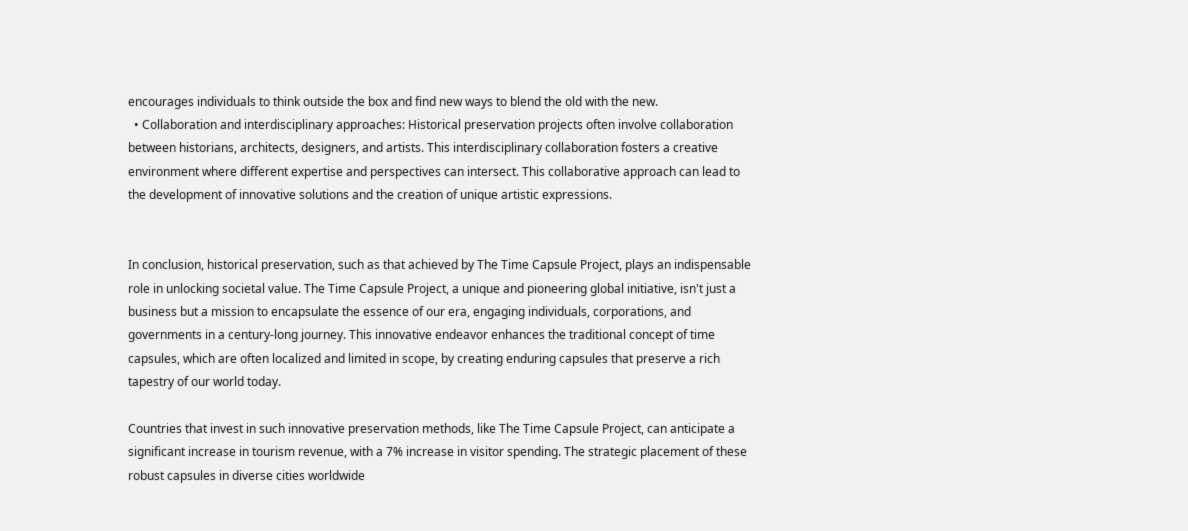encourages individuals to think outside the box and find new ways to blend the old with the new.
  • Collaboration and interdisciplinary approaches: Historical preservation projects often involve collaboration between historians, architects, designers, and artists. This interdisciplinary collaboration fosters a creative environment where different expertise and perspectives can intersect. This collaborative approach can lead to the development of innovative solutions and the creation of unique artistic expressions.


In conclusion, historical preservation, such as that achieved by The Time Capsule Project, plays an indispensable role in unlocking societal value. The Time Capsule Project, a unique and pioneering global initiative, isn't just a business but a mission to encapsulate the essence of our era, engaging individuals, corporations, and governments in a century-long journey. This innovative endeavor enhances the traditional concept of time capsules, which are often localized and limited in scope, by creating enduring capsules that preserve a rich tapestry of our world today.

Countries that invest in such innovative preservation methods, like The Time Capsule Project, can anticipate a significant increase in tourism revenue, with a 7% increase in visitor spending. The strategic placement of these robust capsules in diverse cities worldwide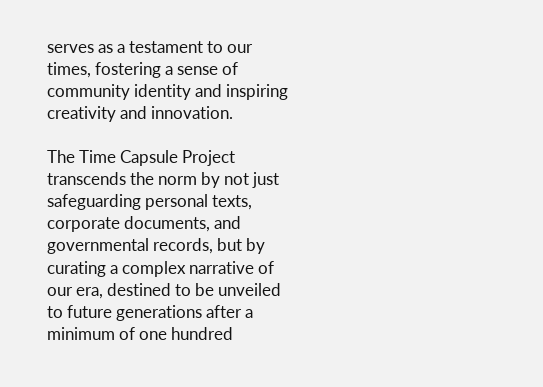serves as a testament to our times, fostering a sense of community identity and inspiring creativity and innovation.

The Time Capsule Project transcends the norm by not just safeguarding personal texts, corporate documents, and governmental records, but by curating a complex narrative of our era, destined to be unveiled to future generations after a minimum of one hundred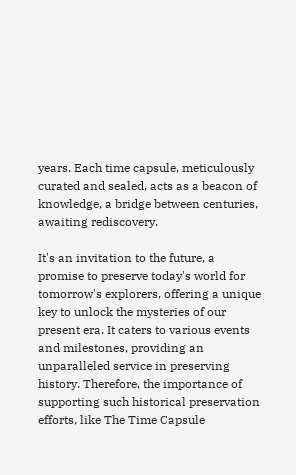years. Each time capsule, meticulously curated and sealed, acts as a beacon of knowledge, a bridge between centuries, awaiting rediscovery.

It's an invitation to the future, a promise to preserve today's world for tomorrow's explorers, offering a unique key to unlock the mysteries of our present era. It caters to various events and milestones, providing an unparalleled service in preserving history. Therefore, the importance of supporting such historical preservation efforts, like The Time Capsule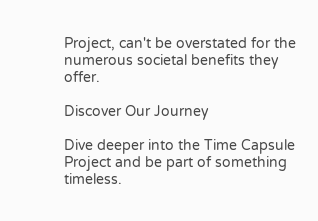Project, can't be overstated for the numerous societal benefits they offer.

Discover Our Journey

Dive deeper into the Time Capsule Project and be part of something timeless.